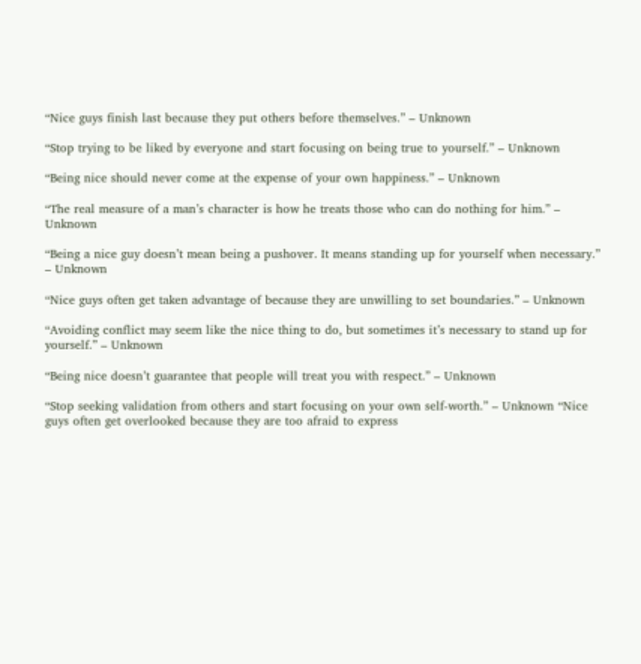“Nice guys finish last because they put others before themselves.” – Unknown

“Stop trying to be liked by everyone and start focusing on being true to yourself.” – Unknown

“Being nice should never come at the expense of your own happiness.” – Unknown

“The real measure of a man’s character is how he treats those who can do nothing for him.” – Unknown

“Being a nice guy doesn’t mean being a pushover. It means standing up for yourself when necessary.” – Unknown

“Nice guys often get taken advantage of because they are unwilling to set boundaries.” – Unknown

“Avoiding conflict may seem like the nice thing to do, but sometimes it’s necessary to stand up for yourself.” – Unknown

“Being nice doesn’t guarantee that people will treat you with respect.” – Unknown

“Stop seeking validation from others and start focusing on your own self-worth.” – Unknown “Nice guys often get overlooked because they are too afraid to express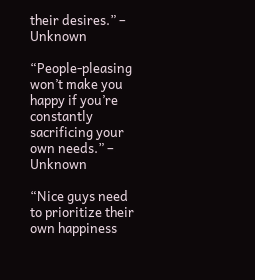their desires.” – Unknown

“People-pleasing won’t make you happy if you’re constantly sacrificing your own needs.” – Unknown

“Nice guys need to prioritize their own happiness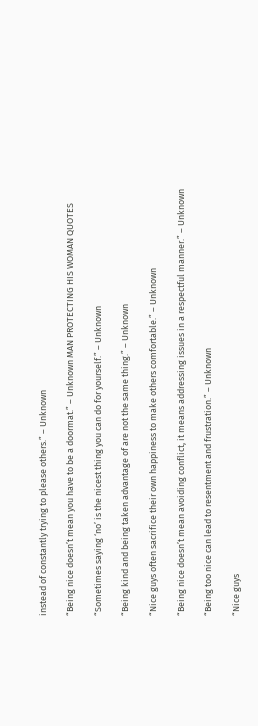instead of constantly trying to please others.” – Unknown

“Being nice doesn’t mean you have to be a doormat.” – Unknown MAN PROTECTING HIS WOMAN QUOTES

“Sometimes saying ‘no’ is the nicest thing you can do for yourself.” – Unknown

“Being kind and being taken advantage of are not the same thing.” – Unknown

“Nice guys often sacrifice their own happiness to make others comfortable.” – Unknown

“Being nice doesn’t mean avoiding conflict, it means addressing issues in a respectful manner.” – Unknown

“Being too nice can lead to resentment and frustration.” – Unknown

“Nice guys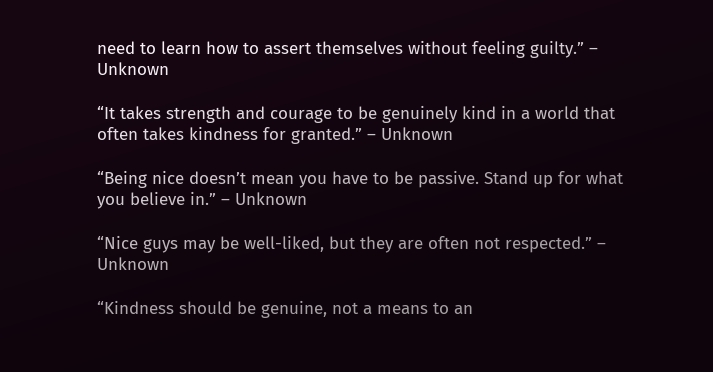need to learn how to assert themselves without feeling guilty.” – Unknown

“It takes strength and courage to be genuinely kind in a world that often takes kindness for granted.” – Unknown

“Being nice doesn’t mean you have to be passive. Stand up for what you believe in.” – Unknown

“Nice guys may be well-liked, but they are often not respected.” – Unknown

“Kindness should be genuine, not a means to an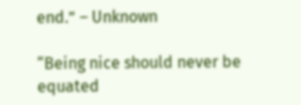end.” – Unknown

“Being nice should never be equated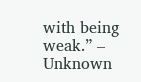with being weak.” – Unknown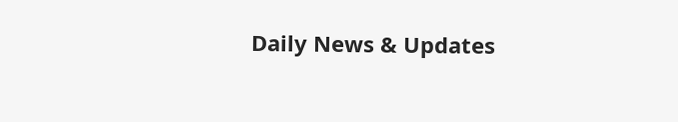Daily News & Updates